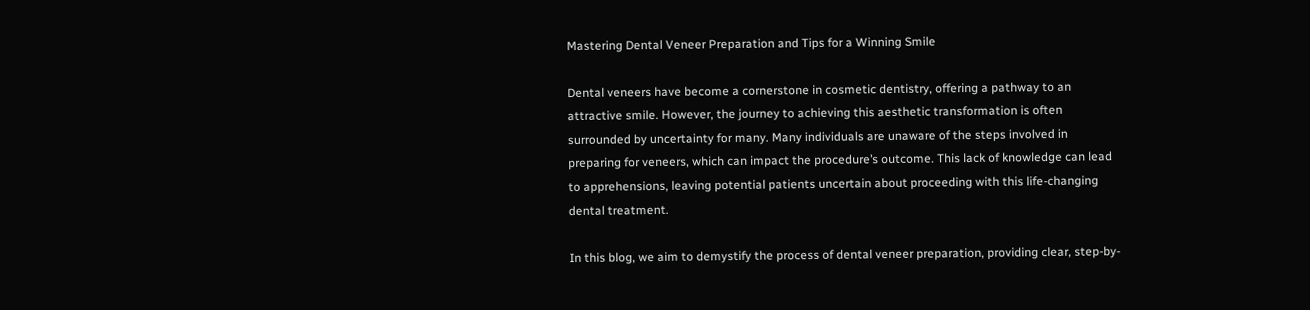Mastering Dental Veneer Preparation and Tips for a Winning Smile

Dental veneers have become a cornerstone in cosmetic dentistry, offering a pathway to an attractive smile. However, the journey to achieving this aesthetic transformation is often surrounded by uncertainty for many. Many individuals are unaware of the steps involved in preparing for veneers, which can impact the procedure’s outcome. This lack of knowledge can lead to apprehensions, leaving potential patients uncertain about proceeding with this life-changing dental treatment.

In this blog, we aim to demystify the process of dental veneer preparation, providing clear, step-by-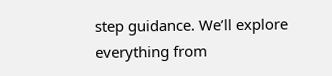step guidance. We’ll explore everything from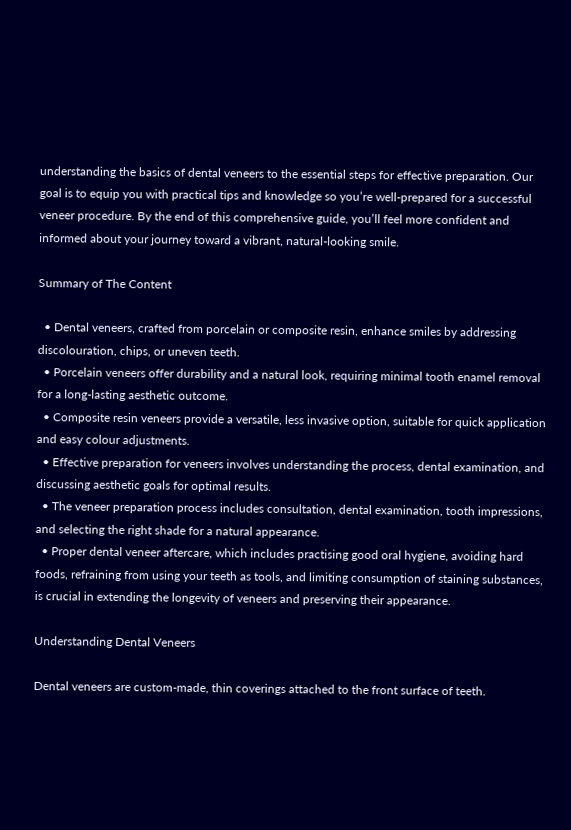understanding the basics of dental veneers to the essential steps for effective preparation. Our goal is to equip you with practical tips and knowledge so you’re well-prepared for a successful veneer procedure. By the end of this comprehensive guide, you’ll feel more confident and informed about your journey toward a vibrant, natural-looking smile.

Summary of The Content

  • Dental veneers, crafted from porcelain or composite resin, enhance smiles by addressing discolouration, chips, or uneven teeth.
  • Porcelain veneers offer durability and a natural look, requiring minimal tooth enamel removal for a long-lasting aesthetic outcome.
  • Composite resin veneers provide a versatile, less invasive option, suitable for quick application and easy colour adjustments.
  • Effective preparation for veneers involves understanding the process, dental examination, and discussing aesthetic goals for optimal results.
  • The veneer preparation process includes consultation, dental examination, tooth impressions, and selecting the right shade for a natural appearance.
  • Proper dental veneer aftercare, which includes practising good oral hygiene, avoiding hard foods, refraining from using your teeth as tools, and limiting consumption of staining substances, is crucial in extending the longevity of veneers and preserving their appearance.

Understanding Dental Veneers

Dental veneers are custom-made, thin coverings attached to the front surface of teeth.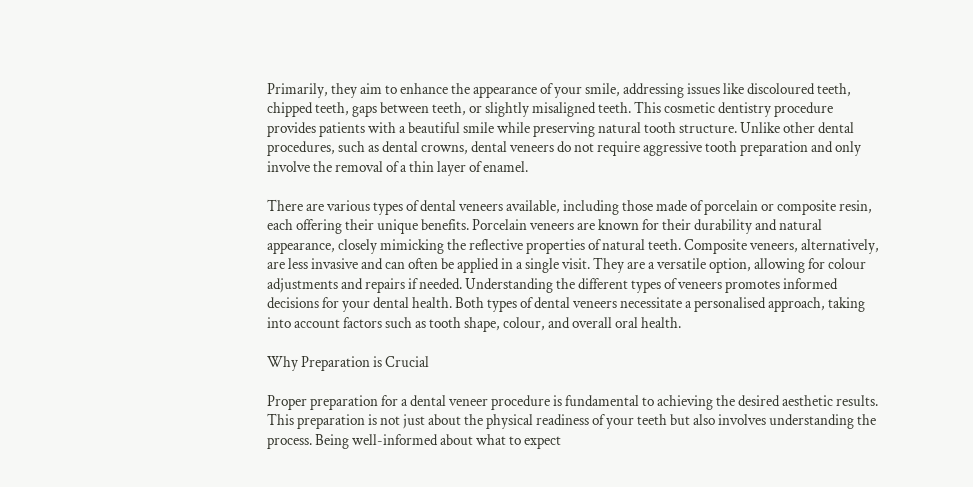Primarily, they aim to enhance the appearance of your smile, addressing issues like discoloured teeth, chipped teeth, gaps between teeth, or slightly misaligned teeth. This cosmetic dentistry procedure provides patients with a beautiful smile while preserving natural tooth structure. Unlike other dental procedures, such as dental crowns, dental veneers do not require aggressive tooth preparation and only involve the removal of a thin layer of enamel.

There are various types of dental veneers available, including those made of porcelain or composite resin, each offering their unique benefits. Porcelain veneers are known for their durability and natural appearance, closely mimicking the reflective properties of natural teeth. Composite veneers, alternatively, are less invasive and can often be applied in a single visit. They are a versatile option, allowing for colour adjustments and repairs if needed. Understanding the different types of veneers promotes informed decisions for your dental health. Both types of dental veneers necessitate a personalised approach, taking into account factors such as tooth shape, colour, and overall oral health.

Why Preparation is Crucial

Proper preparation for a dental veneer procedure is fundamental to achieving the desired aesthetic results. This preparation is not just about the physical readiness of your teeth but also involves understanding the process. Being well-informed about what to expect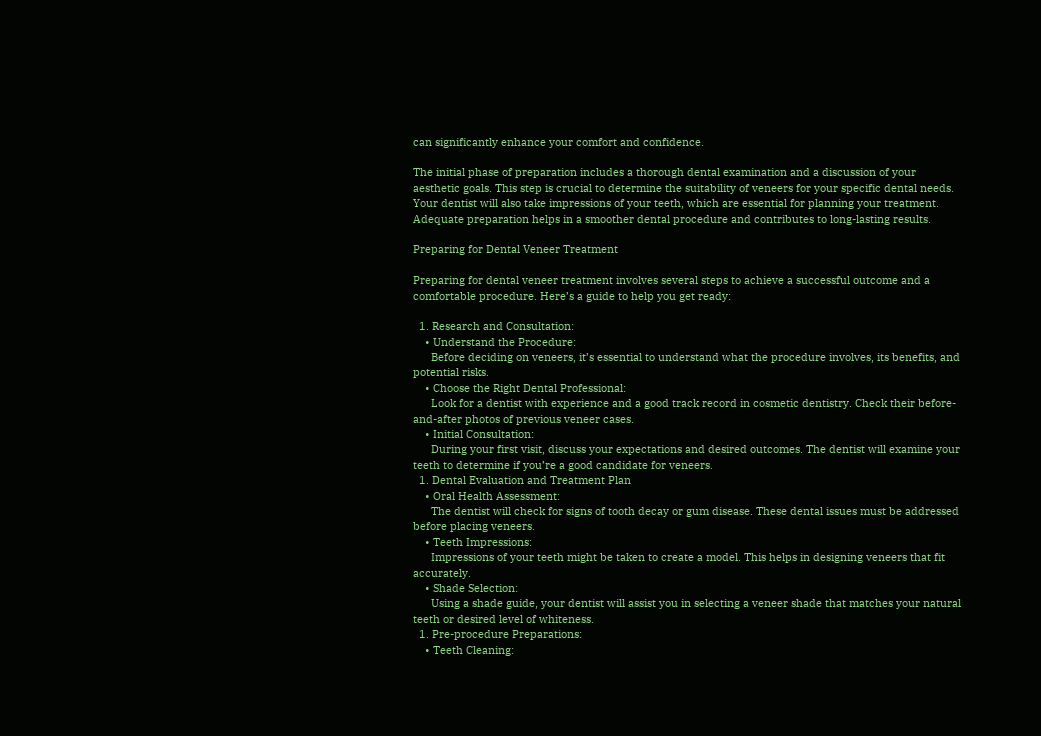can significantly enhance your comfort and confidence.

The initial phase of preparation includes a thorough dental examination and a discussion of your aesthetic goals. This step is crucial to determine the suitability of veneers for your specific dental needs. Your dentist will also take impressions of your teeth, which are essential for planning your treatment. Adequate preparation helps in a smoother dental procedure and contributes to long-lasting results.

Preparing for Dental Veneer Treatment

Preparing for dental veneer treatment involves several steps to achieve a successful outcome and a comfortable procedure. Here’s a guide to help you get ready:

  1. Research and Consultation:
    • Understand the Procedure:
      Before deciding on veneers, it’s essential to understand what the procedure involves, its benefits, and potential risks.
    • Choose the Right Dental Professional:
      Look for a dentist with experience and a good track record in cosmetic dentistry. Check their before-and-after photos of previous veneer cases.
    • Initial Consultation:
      During your first visit, discuss your expectations and desired outcomes. The dentist will examine your teeth to determine if you’re a good candidate for veneers.
  1. Dental Evaluation and Treatment Plan
    • Oral Health Assessment:
      The dentist will check for signs of tooth decay or gum disease. These dental issues must be addressed before placing veneers.
    • Teeth Impressions:
      Impressions of your teeth might be taken to create a model. This helps in designing veneers that fit accurately.
    • Shade Selection:
      Using a shade guide, your dentist will assist you in selecting a veneer shade that matches your natural teeth or desired level of whiteness.
  1. Pre-procedure Preparations:
    • Teeth Cleaning: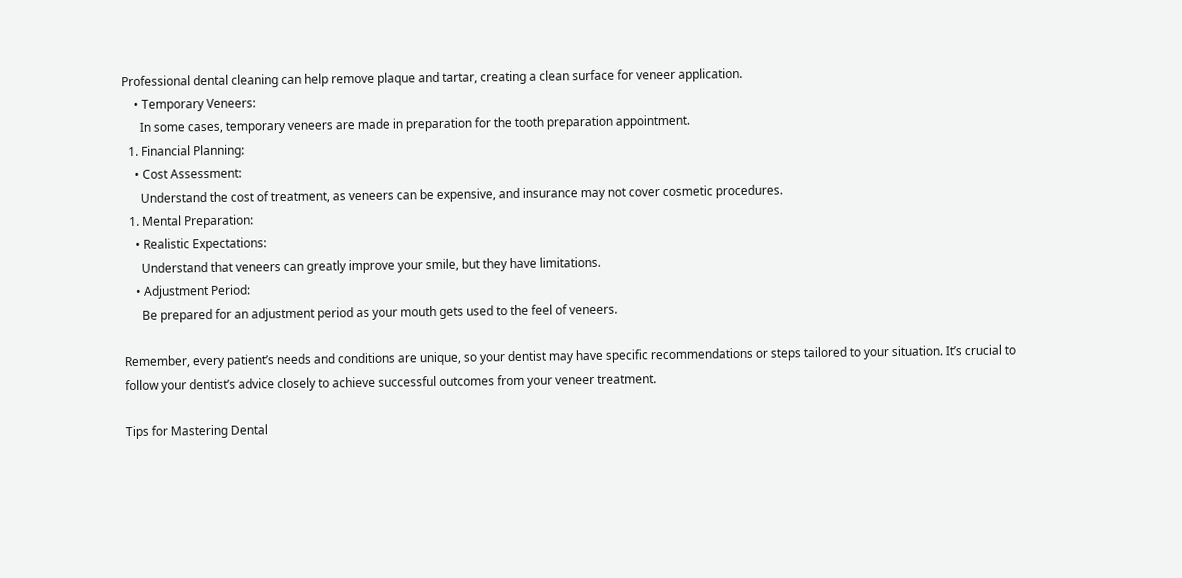Professional dental cleaning can help remove plaque and tartar, creating a clean surface for veneer application.
    • Temporary Veneers:
      In some cases, temporary veneers are made in preparation for the tooth preparation appointment.
  1. Financial Planning:
    • Cost Assessment:
      Understand the cost of treatment, as veneers can be expensive, and insurance may not cover cosmetic procedures.
  1. Mental Preparation:
    • Realistic Expectations:
      Understand that veneers can greatly improve your smile, but they have limitations.
    • Adjustment Period:
      Be prepared for an adjustment period as your mouth gets used to the feel of veneers.

Remember, every patient’s needs and conditions are unique, so your dentist may have specific recommendations or steps tailored to your situation. It’s crucial to follow your dentist’s advice closely to achieve successful outcomes from your veneer treatment.

Tips for Mastering Dental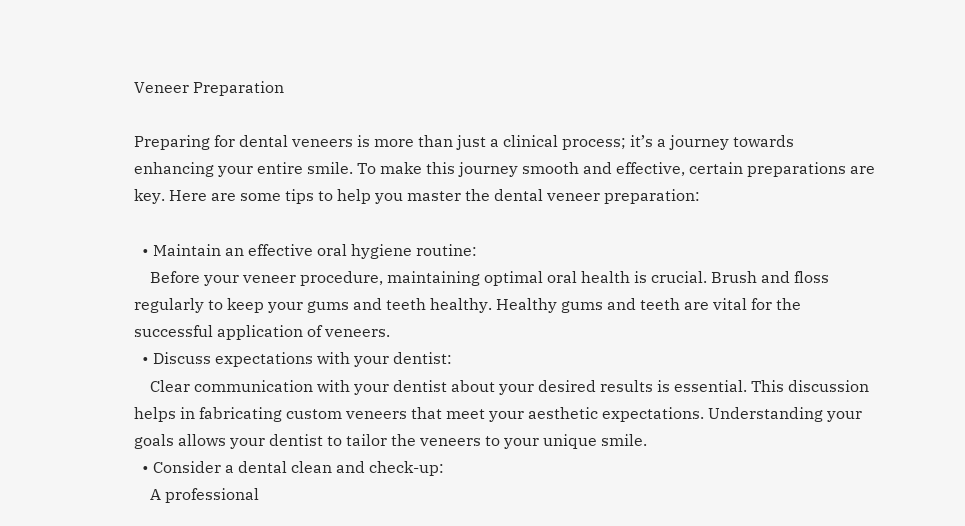Veneer Preparation

Preparing for dental veneers is more than just a clinical process; it’s a journey towards enhancing your entire smile. To make this journey smooth and effective, certain preparations are key. Here are some tips to help you master the dental veneer preparation:

  • Maintain an effective oral hygiene routine:
    Before your veneer procedure, maintaining optimal oral health is crucial. Brush and floss regularly to keep your gums and teeth healthy. Healthy gums and teeth are vital for the successful application of veneers.
  • Discuss expectations with your dentist:
    Clear communication with your dentist about your desired results is essential. This discussion helps in fabricating custom veneers that meet your aesthetic expectations. Understanding your goals allows your dentist to tailor the veneers to your unique smile.
  • Consider a dental clean and check-up:
    A professional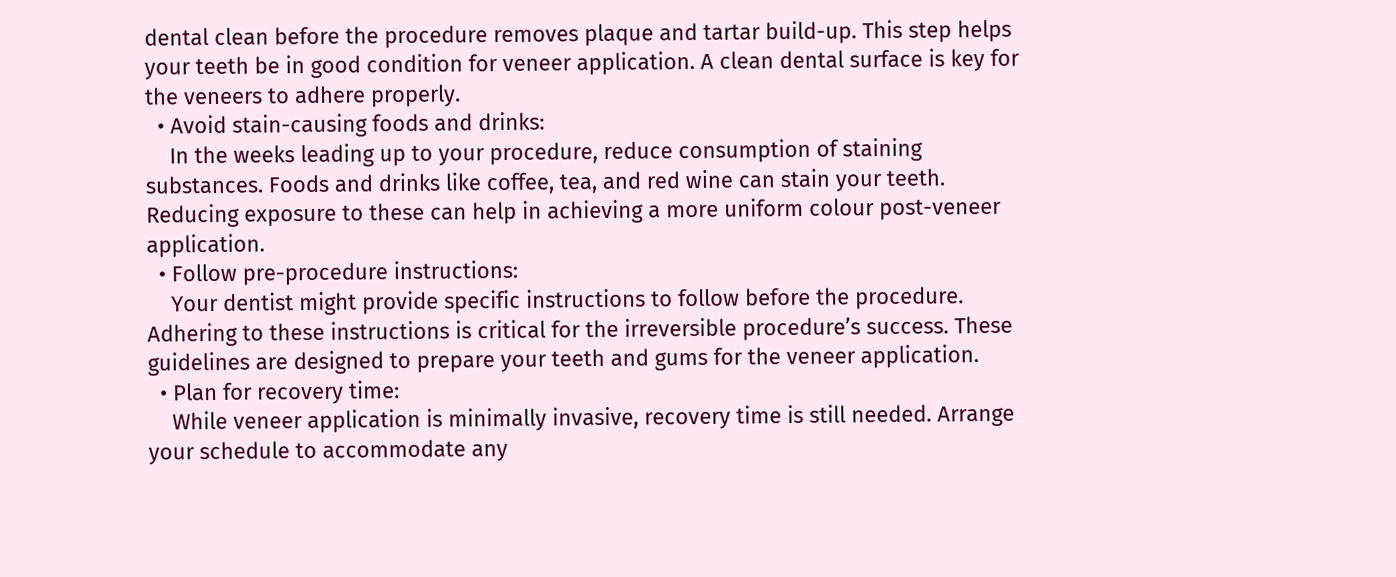dental clean before the procedure removes plaque and tartar build-up. This step helps your teeth be in good condition for veneer application. A clean dental surface is key for the veneers to adhere properly.
  • Avoid stain-causing foods and drinks:
    In the weeks leading up to your procedure, reduce consumption of staining substances. Foods and drinks like coffee, tea, and red wine can stain your teeth. Reducing exposure to these can help in achieving a more uniform colour post-veneer application.
  • Follow pre-procedure instructions:
    Your dentist might provide specific instructions to follow before the procedure. Adhering to these instructions is critical for the irreversible procedure’s success. These guidelines are designed to prepare your teeth and gums for the veneer application.
  • Plan for recovery time:
    While veneer application is minimally invasive, recovery time is still needed. Arrange your schedule to accommodate any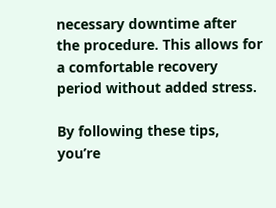necessary downtime after the procedure. This allows for a comfortable recovery period without added stress.

By following these tips, you’re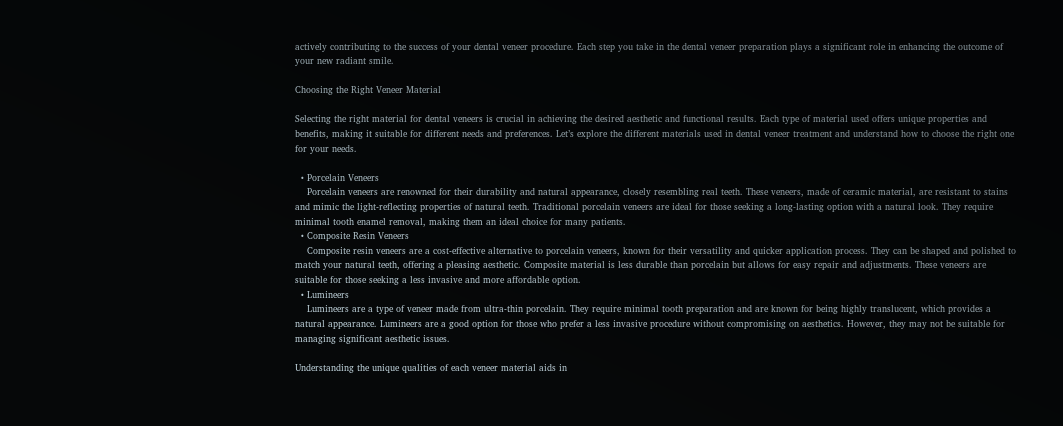actively contributing to the success of your dental veneer procedure. Each step you take in the dental veneer preparation plays a significant role in enhancing the outcome of your new radiant smile.

Choosing the Right Veneer Material

Selecting the right material for dental veneers is crucial in achieving the desired aesthetic and functional results. Each type of material used offers unique properties and benefits, making it suitable for different needs and preferences. Let’s explore the different materials used in dental veneer treatment and understand how to choose the right one for your needs.

  • Porcelain Veneers
    Porcelain veneers are renowned for their durability and natural appearance, closely resembling real teeth. These veneers, made of ceramic material, are resistant to stains and mimic the light-reflecting properties of natural teeth. Traditional porcelain veneers are ideal for those seeking a long-lasting option with a natural look. They require minimal tooth enamel removal, making them an ideal choice for many patients.
  • Composite Resin Veneers
    Composite resin veneers are a cost-effective alternative to porcelain veneers, known for their versatility and quicker application process. They can be shaped and polished to match your natural teeth, offering a pleasing aesthetic. Composite material is less durable than porcelain but allows for easy repair and adjustments. These veneers are suitable for those seeking a less invasive and more affordable option.
  • Lumineers
    Lumineers are a type of veneer made from ultra-thin porcelain. They require minimal tooth preparation and are known for being highly translucent, which provides a natural appearance. Lumineers are a good option for those who prefer a less invasive procedure without compromising on aesthetics. However, they may not be suitable for managing significant aesthetic issues.

Understanding the unique qualities of each veneer material aids in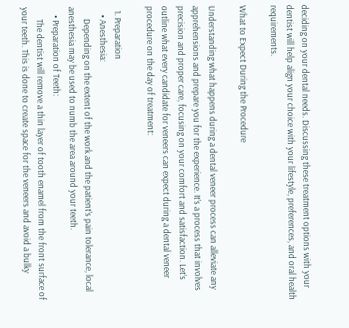deciding on your dental needs. Discussing these treatment options with your dentist will help align your choice with your lifestyle, preferences, and oral health requirements.

What to Expect During the Procedure

Understanding what happens during a dental veneer process can alleviate any apprehensions and prepare you for the experience. It’s a process that involves precision and proper care, focusing on your comfort and satisfaction. Let’s outline what every candidate for veneers can expect during a dental veneer procedure on the day of treatment:

  1. Preparation
    • Anesthesia:
      Depending on the extent of the work and the patient’s pain tolerance, local anesthesia may be used to numb the area around your teeth.
    • Preparation of Teeth:
      The dentist will remove a thin layer of tooth enamel from the front surface of your teeth. This is done to create space for the veneers and avoid a bulky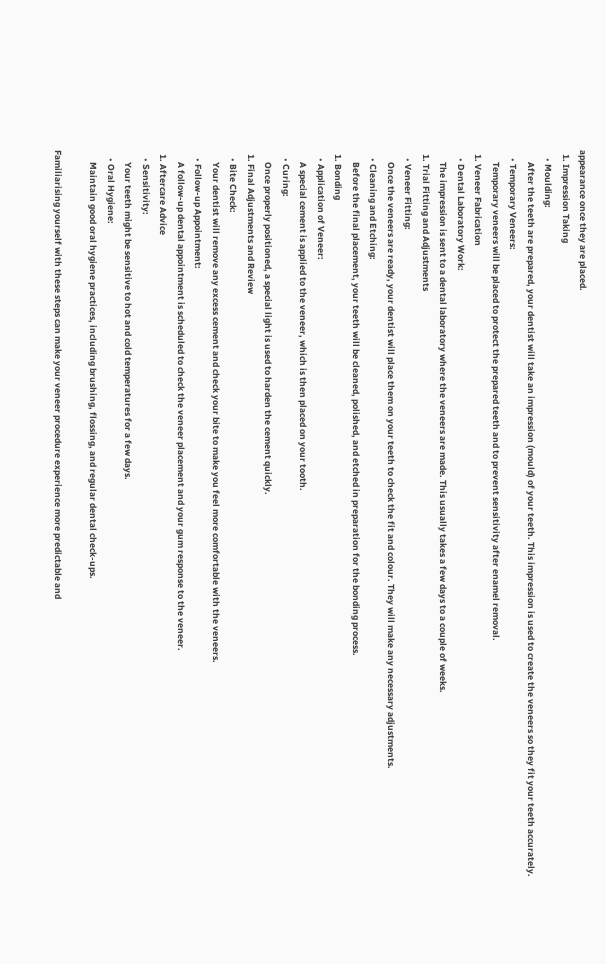appearance once they are placed.
  1. Impression Taking
    • Moulding:
      After the teeth are prepared, your dentist will take an impression (mould) of your teeth. This impression is used to create the veneers so they fit your teeth accurately.
    • Temporary Veneers:
      Temporary veneers will be placed to protect the prepared teeth and to prevent sensitivity after enamel removal.
  1. Veneer Fabrication
    • Dental Laboratory Work:
      The impression is sent to a dental laboratory where the veneers are made. This usually takes a few days to a couple of weeks.
  1. Trial Fitting and Adjustments
    • Veneer Fitting:
      Once the veneers are ready, your dentist will place them on your teeth to check the fit and colour. They will make any necessary adjustments.
    • Cleaning and Etching:
      Before the final placement, your teeth will be cleaned, polished, and etched in preparation for the bonding process.
  1. Bonding
    • Application of Veneer:
      A special cement is applied to the veneer, which is then placed on your tooth.
    • Curing:
      Once properly positioned, a special light is used to harden the cement quickly.
  1. Final Adjustments and Review
    • Bite Check:
      Your dentist will remove any excess cement and check your bite to make you feel more comfortable with the veneers.
    • Follow-up Appointment:
      A follow-up dental appointment is scheduled to check the veneer placement and your gum response to the veneer.
  1. Aftercare Advice
    • Sensitivity:
      Your teeth might be sensitive to hot and cold temperatures for a few days.
    • Oral Hygiene:
      Maintain good oral hygiene practices, including brushing, flossing, and regular dental check-ups.

Familiarising yourself with these steps can make your veneer procedure experience more predictable and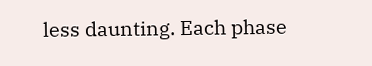less daunting. Each phase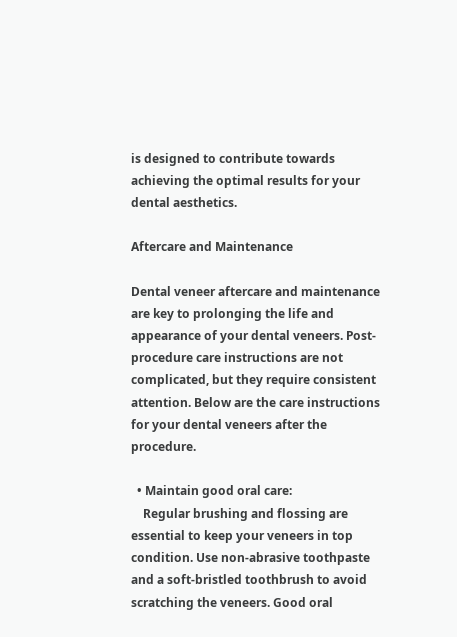is designed to contribute towards achieving the optimal results for your dental aesthetics.

Aftercare and Maintenance

Dental veneer aftercare and maintenance are key to prolonging the life and appearance of your dental veneers. Post-procedure care instructions are not complicated, but they require consistent attention. Below are the care instructions for your dental veneers after the procedure.

  • Maintain good oral care:
    Regular brushing and flossing are essential to keep your veneers in top condition. Use non-abrasive toothpaste and a soft-bristled toothbrush to avoid scratching the veneers. Good oral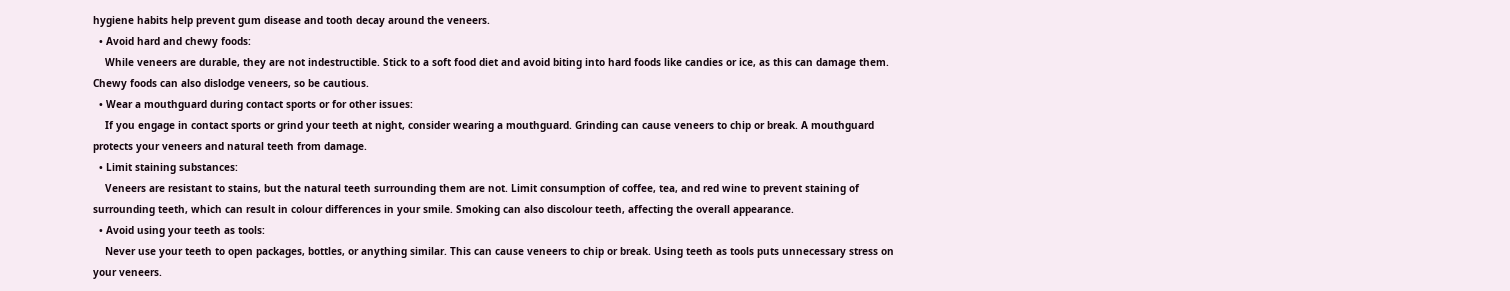hygiene habits help prevent gum disease and tooth decay around the veneers.
  • Avoid hard and chewy foods:
    While veneers are durable, they are not indestructible. Stick to a soft food diet and avoid biting into hard foods like candies or ice, as this can damage them. Chewy foods can also dislodge veneers, so be cautious.
  • Wear a mouthguard during contact sports or for other issues:
    If you engage in contact sports or grind your teeth at night, consider wearing a mouthguard. Grinding can cause veneers to chip or break. A mouthguard protects your veneers and natural teeth from damage.
  • Limit staining substances:
    Veneers are resistant to stains, but the natural teeth surrounding them are not. Limit consumption of coffee, tea, and red wine to prevent staining of surrounding teeth, which can result in colour differences in your smile. Smoking can also discolour teeth, affecting the overall appearance.
  • Avoid using your teeth as tools:
    Never use your teeth to open packages, bottles, or anything similar. This can cause veneers to chip or break. Using teeth as tools puts unnecessary stress on your veneers.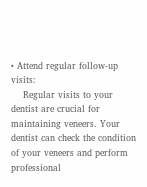• Attend regular follow-up visits:
    Regular visits to your dentist are crucial for maintaining veneers. Your dentist can check the condition of your veneers and perform professional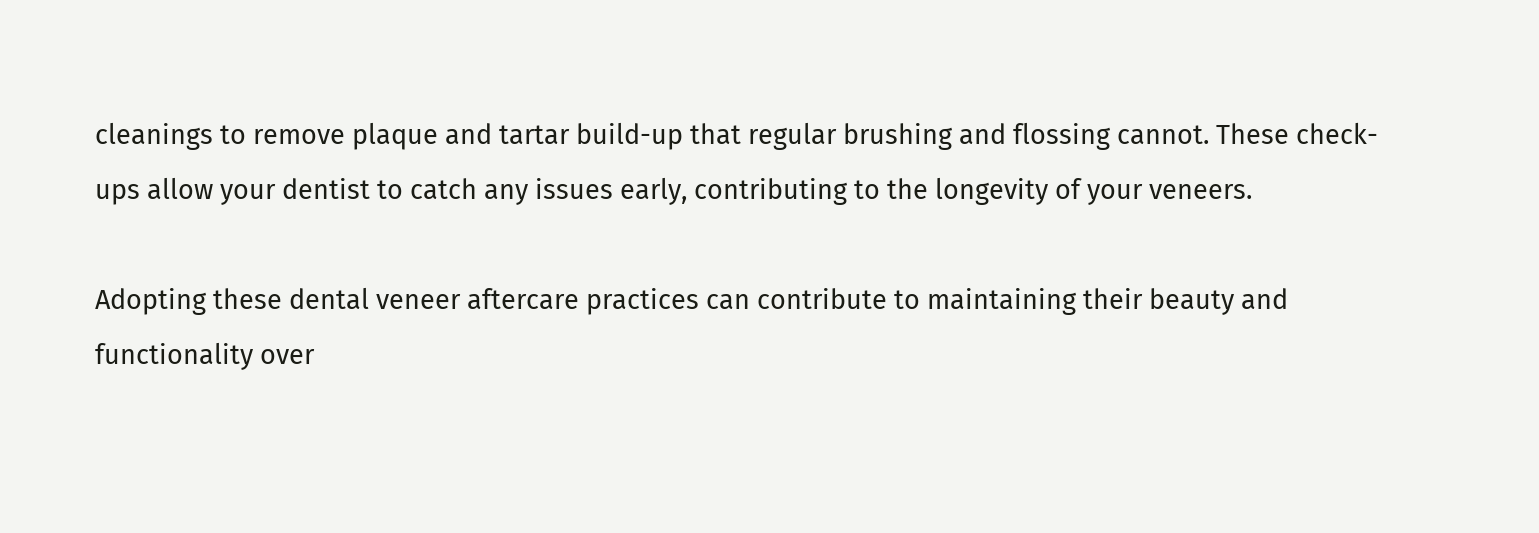cleanings to remove plaque and tartar build-up that regular brushing and flossing cannot. These check-ups allow your dentist to catch any issues early, contributing to the longevity of your veneers.

Adopting these dental veneer aftercare practices can contribute to maintaining their beauty and functionality over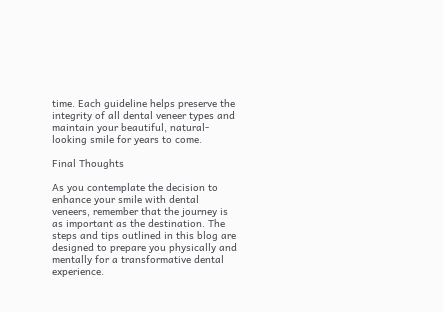time. Each guideline helps preserve the integrity of all dental veneer types and maintain your beautiful, natural-looking smile for years to come.

Final Thoughts

As you contemplate the decision to enhance your smile with dental veneers, remember that the journey is as important as the destination. The steps and tips outlined in this blog are designed to prepare you physically and mentally for a transformative dental experience.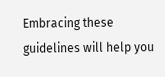Embracing these guidelines will help you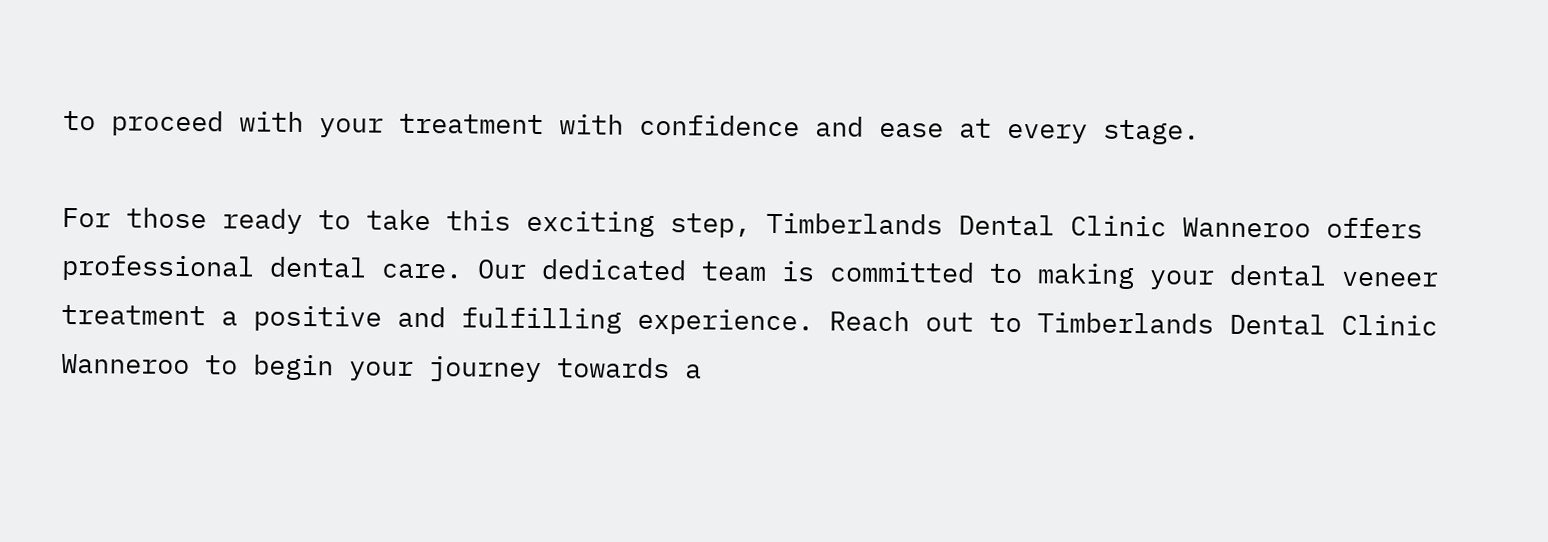to proceed with your treatment with confidence and ease at every stage.

For those ready to take this exciting step, Timberlands Dental Clinic Wanneroo offers professional dental care. Our dedicated team is committed to making your dental veneer treatment a positive and fulfilling experience. Reach out to Timberlands Dental Clinic Wanneroo to begin your journey towards a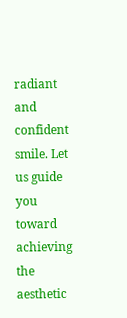radiant and confident smile. Let us guide you toward achieving the aesthetic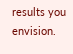results you envision.